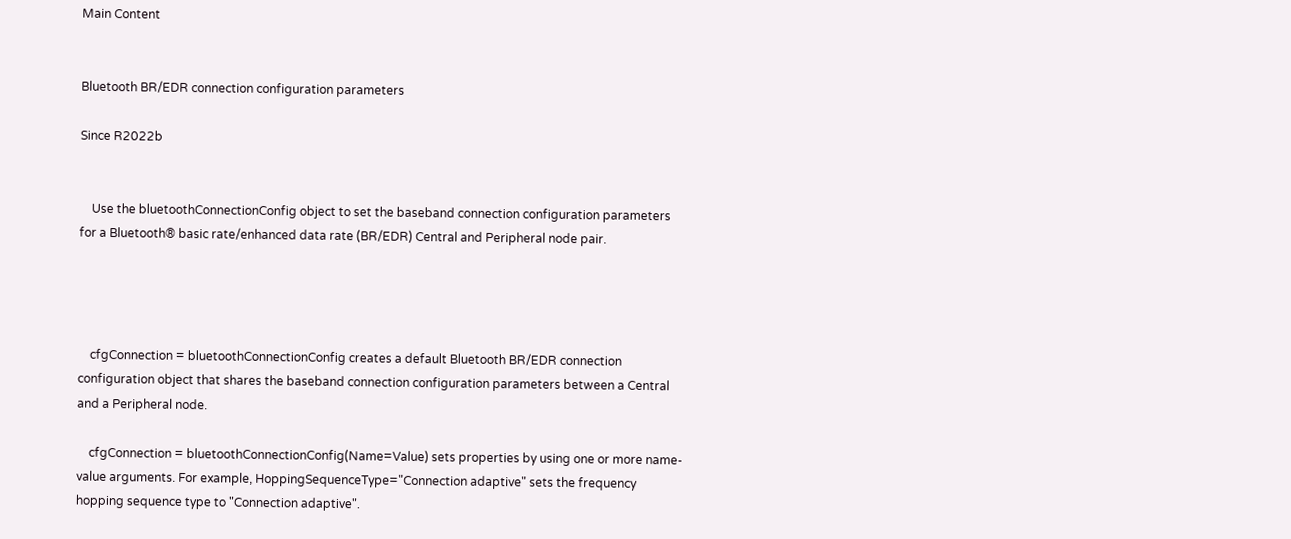Main Content


Bluetooth BR/EDR connection configuration parameters

Since R2022b


    Use the bluetoothConnectionConfig object to set the baseband connection configuration parameters for a Bluetooth® basic rate/enhanced data rate (BR/EDR) Central and Peripheral node pair.




    cfgConnection = bluetoothConnectionConfig creates a default Bluetooth BR/EDR connection configuration object that shares the baseband connection configuration parameters between a Central and a Peripheral node.

    cfgConnection = bluetoothConnectionConfig(Name=Value) sets properties by using one or more name-value arguments. For example, HoppingSequenceType="Connection adaptive" sets the frequency hopping sequence type to "Connection adaptive".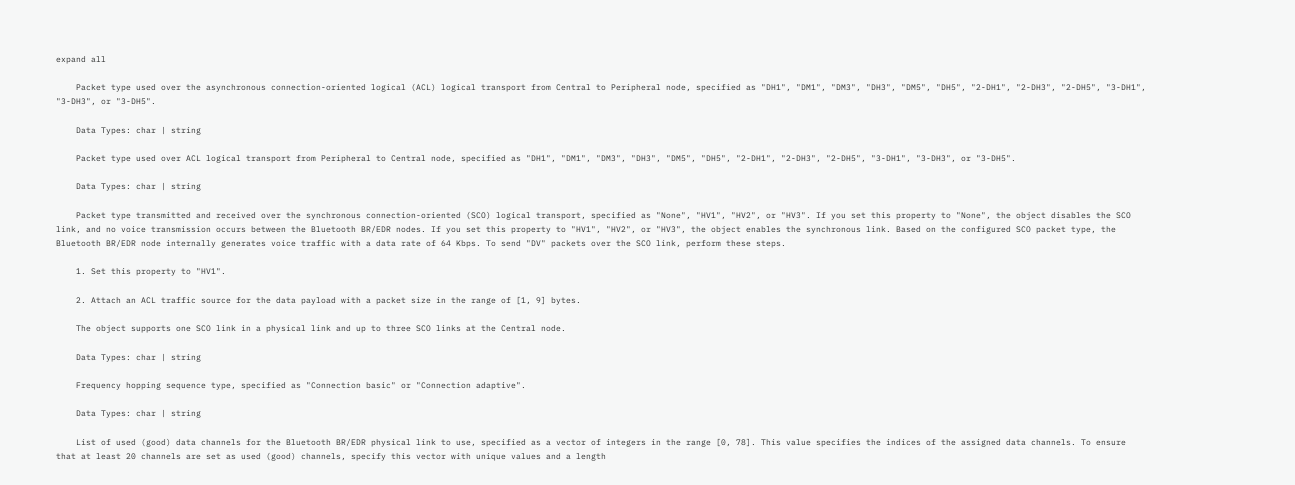expand all

    Packet type used over the asynchronous connection-oriented logical (ACL) logical transport from Central to Peripheral node, specified as "DH1", "DM1", "DM3", "DH3", "DM5", "DH5", "2-DH1", "2-DH3", "2-DH5", "3-DH1", "3-DH3", or "3-DH5".

    Data Types: char | string

    Packet type used over ACL logical transport from Peripheral to Central node, specified as "DH1", "DM1", "DM3", "DH3", "DM5", "DH5", "2-DH1", "2-DH3", "2-DH5", "3-DH1", "3-DH3", or "3-DH5".

    Data Types: char | string

    Packet type transmitted and received over the synchronous connection-oriented (SCO) logical transport, specified as "None", "HV1", "HV2", or "HV3". If you set this property to "None", the object disables the SCO link, and no voice transmission occurs between the Bluetooth BR/EDR nodes. If you set this property to "HV1", "HV2", or "HV3", the object enables the synchronous link. Based on the configured SCO packet type, the Bluetooth BR/EDR node internally generates voice traffic with a data rate of 64 Kbps. To send "DV" packets over the SCO link, perform these steps.

    1. Set this property to "HV1".

    2. Attach an ACL traffic source for the data payload with a packet size in the range of [1, 9] bytes.

    The object supports one SCO link in a physical link and up to three SCO links at the Central node.

    Data Types: char | string

    Frequency hopping sequence type, specified as "Connection basic" or "Connection adaptive".

    Data Types: char | string

    List of used (good) data channels for the Bluetooth BR/EDR physical link to use, specified as a vector of integers in the range [0, 78]. This value specifies the indices of the assigned data channels. To ensure that at least 20 channels are set as used (good) channels, specify this vector with unique values and a length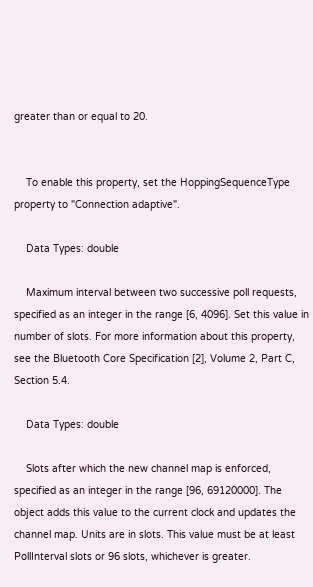greater than or equal to 20.


    To enable this property, set the HoppingSequenceType property to "Connection adaptive".

    Data Types: double

    Maximum interval between two successive poll requests, specified as an integer in the range [6, 4096]. Set this value in number of slots. For more information about this property, see the Bluetooth Core Specification [2], Volume 2, Part C, Section 5.4.

    Data Types: double

    Slots after which the new channel map is enforced, specified as an integer in the range [96, 69120000]. The object adds this value to the current clock and updates the channel map. Units are in slots. This value must be at least PollInterval slots or 96 slots, whichever is greater.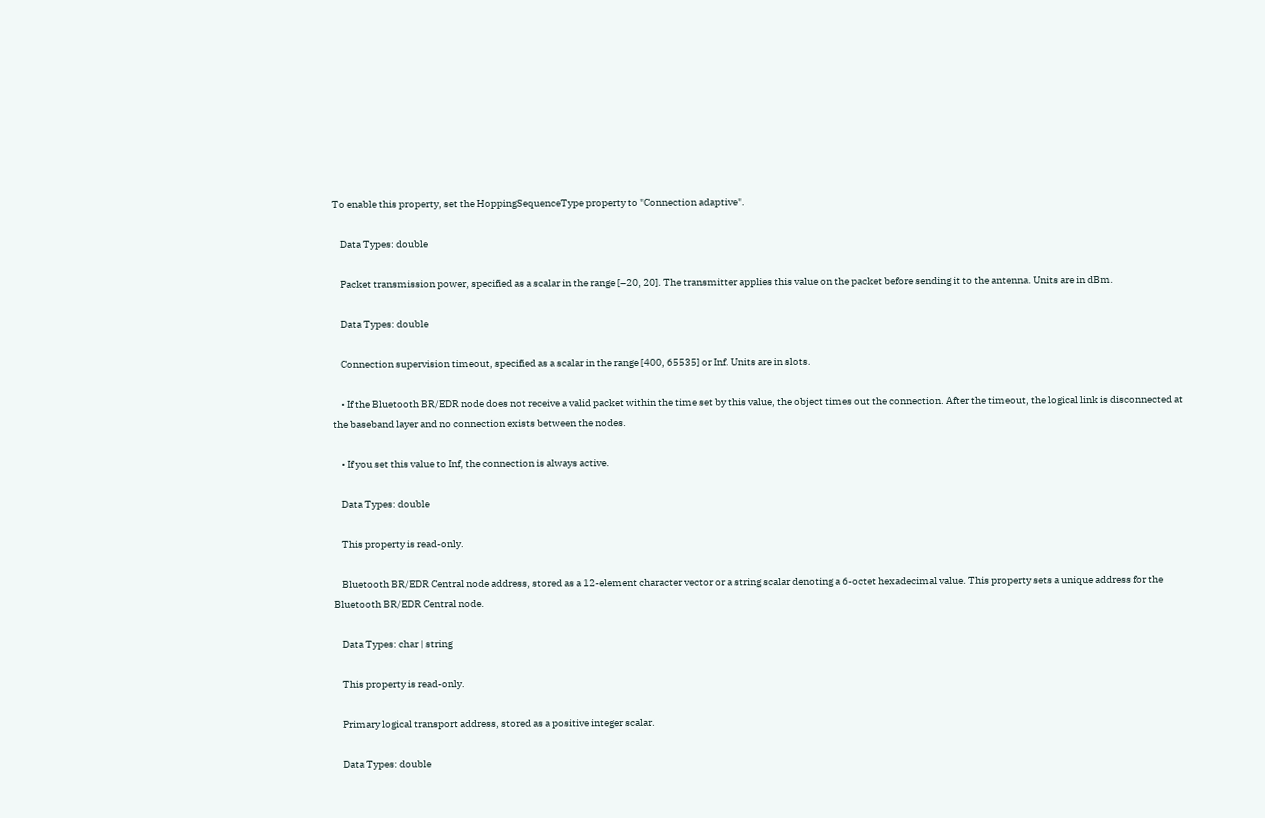To enable this property, set the HoppingSequenceType property to "Connection adaptive".

    Data Types: double

    Packet transmission power, specified as a scalar in the range [–20, 20]. The transmitter applies this value on the packet before sending it to the antenna. Units are in dBm.

    Data Types: double

    Connection supervision timeout, specified as a scalar in the range [400, 65535] or Inf. Units are in slots.

    • If the Bluetooth BR/EDR node does not receive a valid packet within the time set by this value, the object times out the connection. After the timeout, the logical link is disconnected at the baseband layer and no connection exists between the nodes.

    • If you set this value to Inf, the connection is always active.

    Data Types: double

    This property is read-only.

    Bluetooth BR/EDR Central node address, stored as a 12-element character vector or a string scalar denoting a 6-octet hexadecimal value. This property sets a unique address for the Bluetooth BR/EDR Central node.

    Data Types: char | string

    This property is read-only.

    Primary logical transport address, stored as a positive integer scalar.

    Data Types: double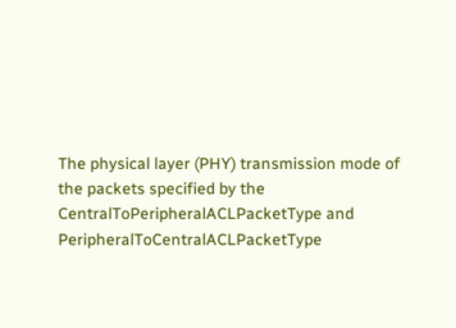The physical layer (PHY) transmission mode of the packets specified by the CentralToPeripheralACLPacketType and PeripheralToCentralACLPacketType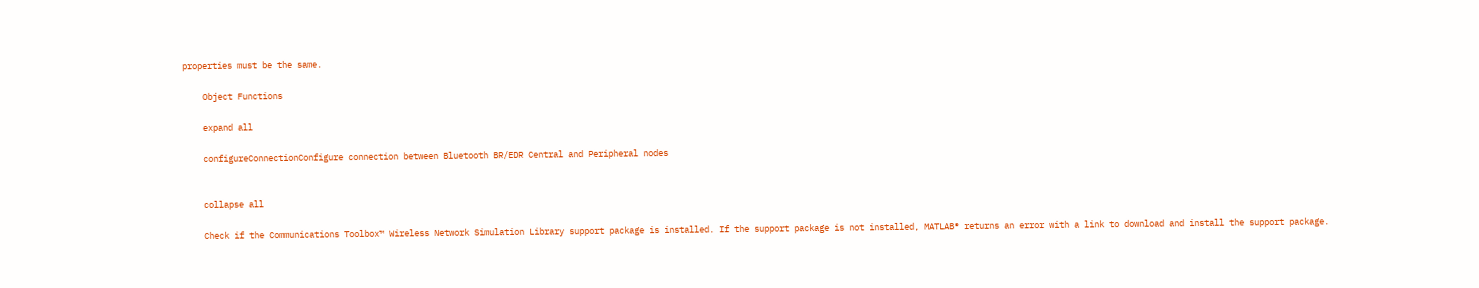properties must be the same.

    Object Functions

    expand all

    configureConnectionConfigure connection between Bluetooth BR/EDR Central and Peripheral nodes


    collapse all

    Check if the Communications Toolbox™ Wireless Network Simulation Library support package is installed. If the support package is not installed, MATLAB® returns an error with a link to download and install the support package.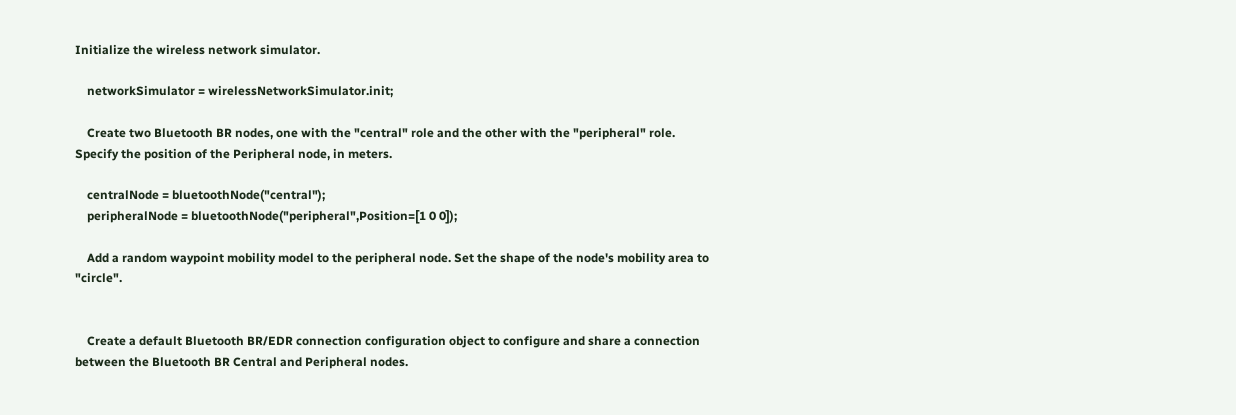Initialize the wireless network simulator.

    networkSimulator = wirelessNetworkSimulator.init;

    Create two Bluetooth BR nodes, one with the "central" role and the other with the "peripheral" role. Specify the position of the Peripheral node, in meters.

    centralNode = bluetoothNode("central");
    peripheralNode = bluetoothNode("peripheral",Position=[1 0 0]);

    Add a random waypoint mobility model to the peripheral node. Set the shape of the node's mobility area to "circle".


    Create a default Bluetooth BR/EDR connection configuration object to configure and share a connection between the Bluetooth BR Central and Peripheral nodes.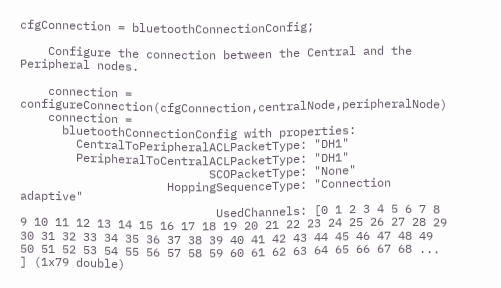cfgConnection = bluetoothConnectionConfig;

    Configure the connection between the Central and the Peripheral nodes.

    connection = configureConnection(cfgConnection,centralNode,peripheralNode)
    connection =
      bluetoothConnectionConfig with properties:
        CentralToPeripheralACLPacketType: "DH1"
        PeripheralToCentralACLPacketType: "DH1"
                           SCOPacketType: "None"
                     HoppingSequenceType: "Connection adaptive"
                            UsedChannels: [0 1 2 3 4 5 6 7 8 9 10 11 12 13 14 15 16 17 18 19 20 21 22 23 24 25 26 27 28 29 30 31 32 33 34 35 36 37 38 39 40 41 42 43 44 45 46 47 48 49 50 51 52 53 54 55 56 57 58 59 60 61 62 63 64 65 66 67 68 ... ] (1x79 double)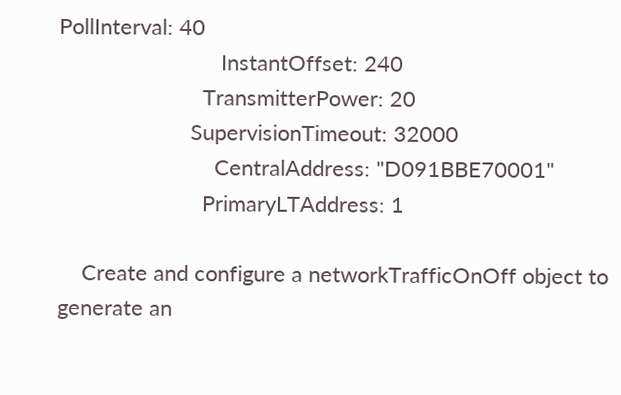PollInterval: 40
                           InstantOffset: 240
                        TransmitterPower: 20
                      SupervisionTimeout: 32000
                          CentralAddress: "D091BBE70001"
                        PrimaryLTAddress: 1

    Create and configure a networkTrafficOnOff object to generate an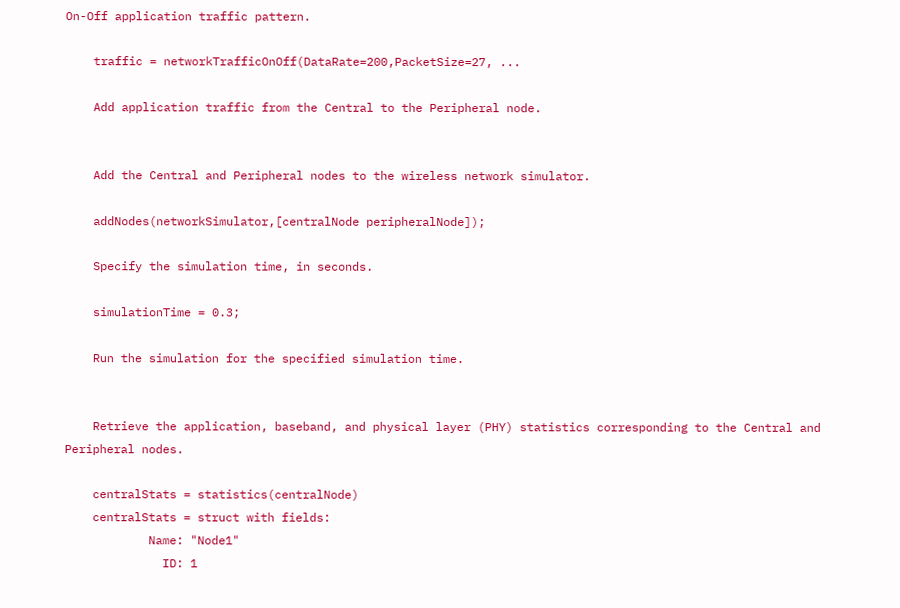On-Off application traffic pattern.

    traffic = networkTrafficOnOff(DataRate=200,PacketSize=27, ...

    Add application traffic from the Central to the Peripheral node.


    Add the Central and Peripheral nodes to the wireless network simulator.

    addNodes(networkSimulator,[centralNode peripheralNode]);

    Specify the simulation time, in seconds.

    simulationTime = 0.3;

    Run the simulation for the specified simulation time.


    Retrieve the application, baseband, and physical layer (PHY) statistics corresponding to the Central and Peripheral nodes.

    centralStats = statistics(centralNode)
    centralStats = struct with fields:
            Name: "Node1"
              ID: 1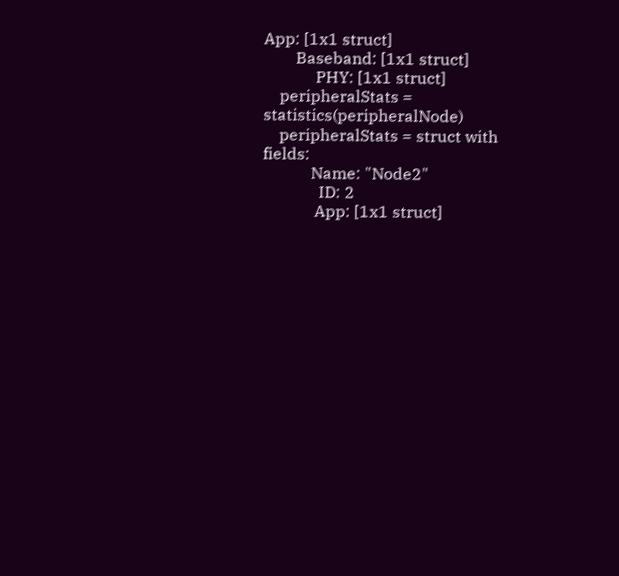App: [1x1 struct]
        Baseband: [1x1 struct]
             PHY: [1x1 struct]
    peripheralStats = statistics(peripheralNode)
    peripheralStats = struct with fields:
            Name: "Node2"
              ID: 2
             App: [1x1 struct]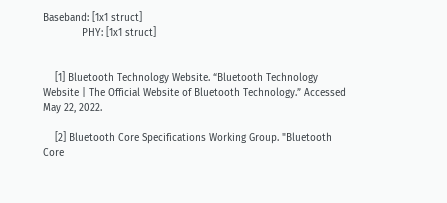Baseband: [1x1 struct]
             PHY: [1x1 struct]


    [1] Bluetooth Technology Website. “Bluetooth Technology Website | The Official Website of Bluetooth Technology.” Accessed May 22, 2022.

    [2] Bluetooth Core Specifications Working Group. "Bluetooth Core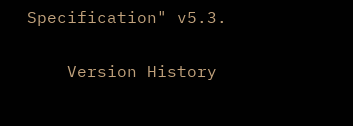Specification" v5.3.

    Version History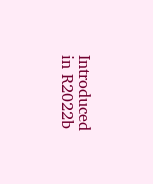Introduced in R2022b